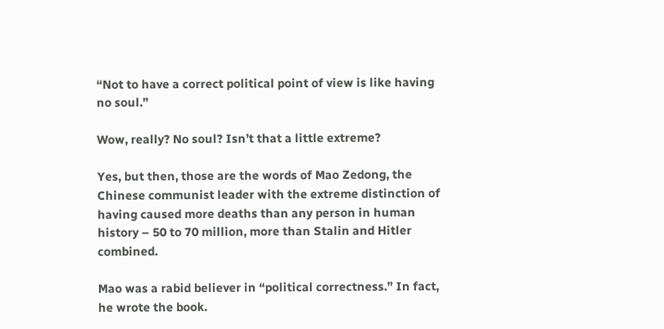“Not to have a correct political point of view is like having no soul.”

Wow, really? No soul? Isn’t that a little extreme?

Yes, but then, those are the words of Mao Zedong, the Chinese communist leader with the extreme distinction of having caused more deaths than any person in human history – 50 to 70 million, more than Stalin and Hitler combined.

Mao was a rabid believer in “political correctness.” In fact, he wrote the book.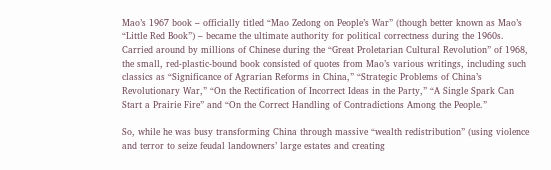Mao’s 1967 book – officially titled “Mao Zedong on People’s War” (though better known as Mao’s “Little Red Book”) – became the ultimate authority for political correctness during the 1960s. Carried around by millions of Chinese during the “Great Proletarian Cultural Revolution” of 1968, the small, red-plastic-bound book consisted of quotes from Mao’s various writings, including such classics as “Significance of Agrarian Reforms in China,” “Strategic Problems of China’s Revolutionary War,” “On the Rectification of Incorrect Ideas in the Party,” “A Single Spark Can Start a Prairie Fire” and “On the Correct Handling of Contradictions Among the People.”

So, while he was busy transforming China through massive “wealth redistribution” (using violence and terror to seize feudal landowners’ large estates and creating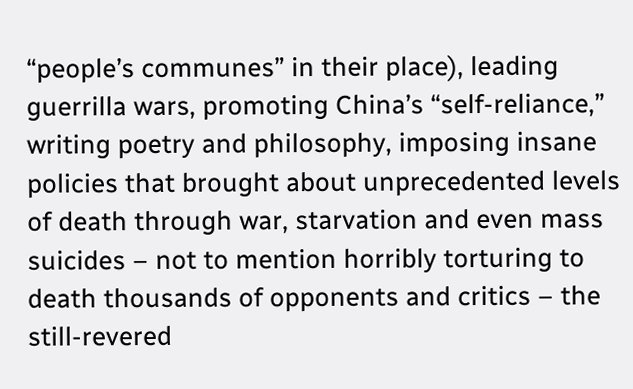“people’s communes” in their place), leading guerrilla wars, promoting China’s “self-reliance,” writing poetry and philosophy, imposing insane policies that brought about unprecedented levels of death through war, starvation and even mass suicides – not to mention horribly torturing to death thousands of opponents and critics – the still-revered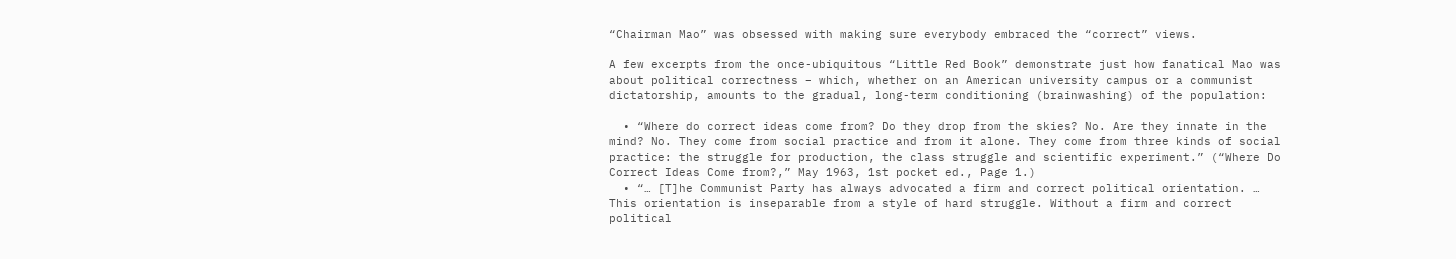“Chairman Mao” was obsessed with making sure everybody embraced the “correct” views.

A few excerpts from the once-ubiquitous “Little Red Book” demonstrate just how fanatical Mao was about political correctness – which, whether on an American university campus or a communist dictatorship, amounts to the gradual, long-term conditioning (brainwashing) of the population:

  • “Where do correct ideas come from? Do they drop from the skies? No. Are they innate in the mind? No. They come from social practice and from it alone. They come from three kinds of social practice: the struggle for production, the class struggle and scientific experiment.” (“Where Do Correct Ideas Come from?,” May 1963, 1st pocket ed., Page 1.)
  • “… [T]he Communist Party has always advocated a firm and correct political orientation. … This orientation is inseparable from a style of hard struggle. Without a firm and correct political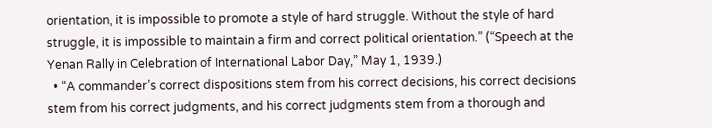orientation, it is impossible to promote a style of hard struggle. Without the style of hard struggle, it is impossible to maintain a firm and correct political orientation.” (“Speech at the Yenan Rally in Celebration of International Labor Day,” May 1, 1939.)
  • “A commander’s correct dispositions stem from his correct decisions, his correct decisions stem from his correct judgments, and his correct judgments stem from a thorough and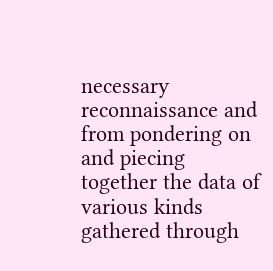necessary reconnaissance and from pondering on and piecing together the data of various kinds gathered through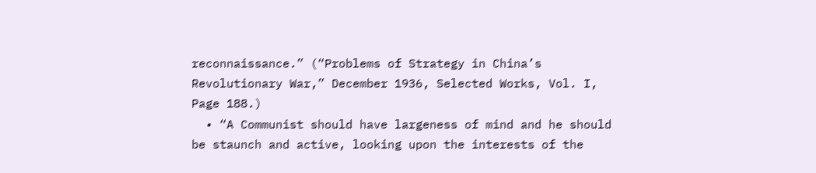reconnaissance.” (“Problems of Strategy in China’s Revolutionary War,” December 1936, Selected Works, Vol. I, Page 188.)
  • “A Communist should have largeness of mind and he should be staunch and active, looking upon the interests of the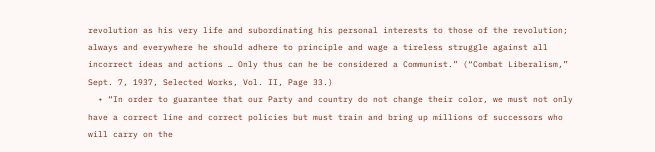revolution as his very life and subordinating his personal interests to those of the revolution; always and everywhere he should adhere to principle and wage a tireless struggle against all incorrect ideas and actions … Only thus can he be considered a Communist.” (“Combat Liberalism,” Sept. 7, 1937, Selected Works, Vol. II, Page 33.)
  • “In order to guarantee that our Party and country do not change their color, we must not only have a correct line and correct policies but must train and bring up millions of successors who will carry on the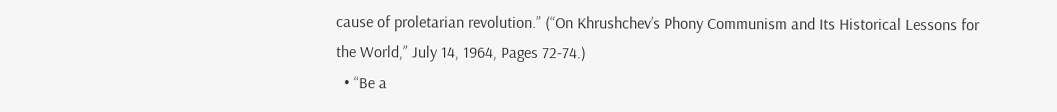cause of proletarian revolution.” (“On Khrushchev’s Phony Communism and Its Historical Lessons for the World,” July 14, 1964, Pages 72-74.)
  • “Be a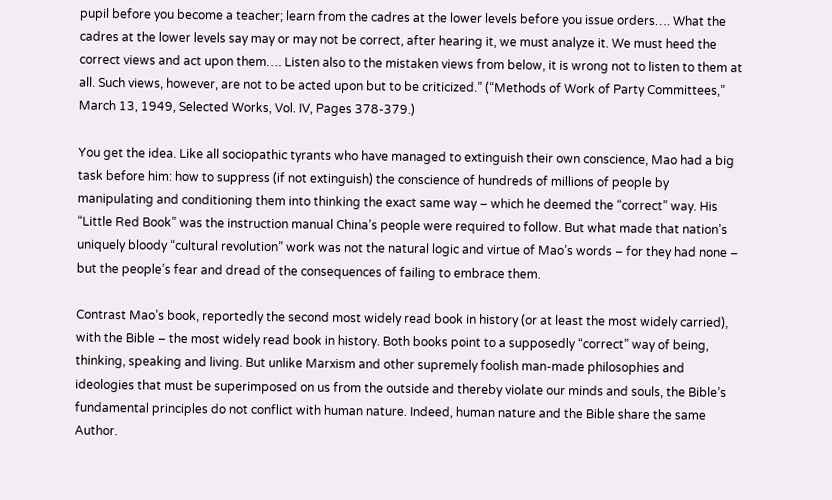pupil before you become a teacher; learn from the cadres at the lower levels before you issue orders…. What the cadres at the lower levels say may or may not be correct, after hearing it, we must analyze it. We must heed the correct views and act upon them…. Listen also to the mistaken views from below, it is wrong not to listen to them at all. Such views, however, are not to be acted upon but to be criticized.” (“Methods of Work of Party Committees,” March 13, 1949, Selected Works, Vol. IV, Pages 378-379.)

You get the idea. Like all sociopathic tyrants who have managed to extinguish their own conscience, Mao had a big task before him: how to suppress (if not extinguish) the conscience of hundreds of millions of people by manipulating and conditioning them into thinking the exact same way – which he deemed the “correct” way. His “Little Red Book” was the instruction manual China’s people were required to follow. But what made that nation’s uniquely bloody “cultural revolution” work was not the natural logic and virtue of Mao’s words – for they had none – but the people’s fear and dread of the consequences of failing to embrace them.

Contrast Mao’s book, reportedly the second most widely read book in history (or at least the most widely carried), with the Bible – the most widely read book in history. Both books point to a supposedly “correct” way of being, thinking, speaking and living. But unlike Marxism and other supremely foolish man-made philosophies and ideologies that must be superimposed on us from the outside and thereby violate our minds and souls, the Bible’s fundamental principles do not conflict with human nature. Indeed, human nature and the Bible share the same Author.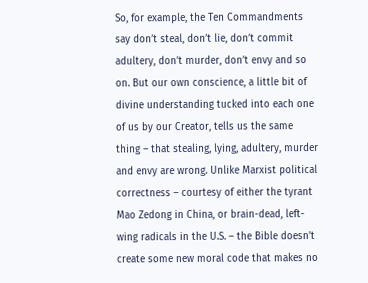So, for example, the Ten Commandments say don’t steal, don’t lie, don’t commit adultery, don’t murder, don’t envy and so on. But our own conscience, a little bit of divine understanding tucked into each one of us by our Creator, tells us the same thing – that stealing, lying, adultery, murder and envy are wrong. Unlike Marxist political correctness – courtesy of either the tyrant Mao Zedong in China, or brain-dead, left-wing radicals in the U.S. – the Bible doesn’t create some new moral code that makes no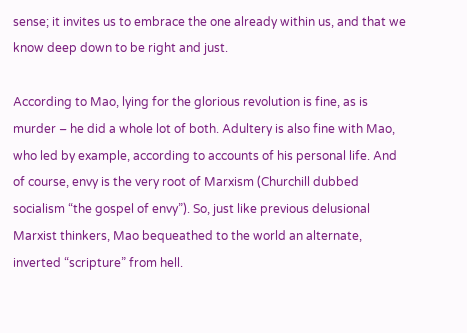sense; it invites us to embrace the one already within us, and that we know deep down to be right and just.

According to Mao, lying for the glorious revolution is fine, as is murder – he did a whole lot of both. Adultery is also fine with Mao, who led by example, according to accounts of his personal life. And of course, envy is the very root of Marxism (Churchill dubbed socialism “the gospel of envy”). So, just like previous delusional Marxist thinkers, Mao bequeathed to the world an alternate, inverted “scripture” from hell.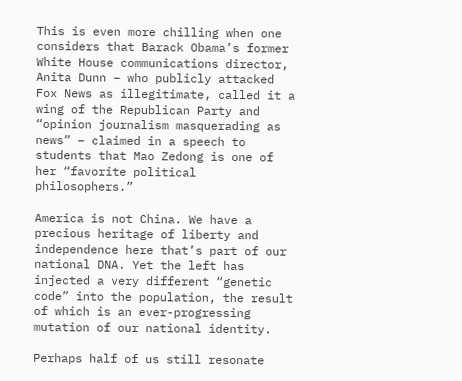This is even more chilling when one considers that Barack Obama’s former White House communications director, Anita Dunn – who publicly attacked Fox News as illegitimate, called it a wing of the Republican Party and “opinion journalism masquerading as news” – claimed in a speech to students that Mao Zedong is one of her “favorite political philosophers.”

America is not China. We have a precious heritage of liberty and independence here that’s part of our national DNA. Yet the left has injected a very different “genetic code” into the population, the result of which is an ever-progressing mutation of our national identity.

Perhaps half of us still resonate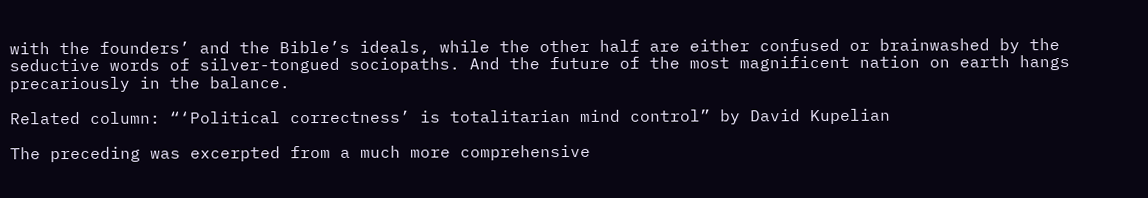with the founders’ and the Bible’s ideals, while the other half are either confused or brainwashed by the seductive words of silver-tongued sociopaths. And the future of the most magnificent nation on earth hangs precariously in the balance.

Related column: “‘Political correctness’ is totalitarian mind control” by David Kupelian

The preceding was excerpted from a much more comprehensive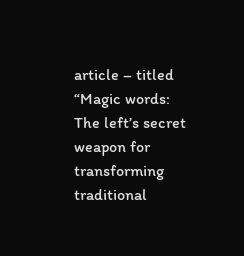article – titled “Magic words: The left’s secret weapon for transforming traditional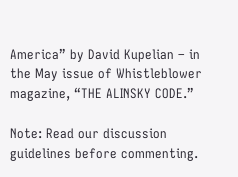America” by David Kupelian – in the May issue of Whistleblower magazine, “THE ALINSKY CODE.”

Note: Read our discussion guidelines before commenting.